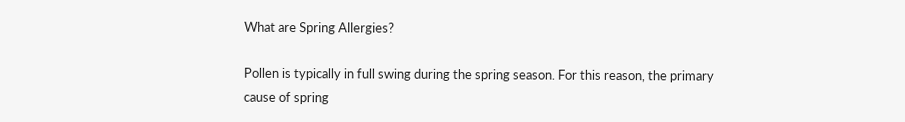What are Spring Allergies?

Pollen is typically in full swing during the spring season. For this reason, the primary cause of spring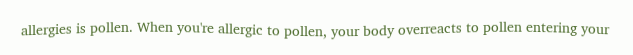allergies is pollen. When you're allergic to pollen, your body overreacts to pollen entering your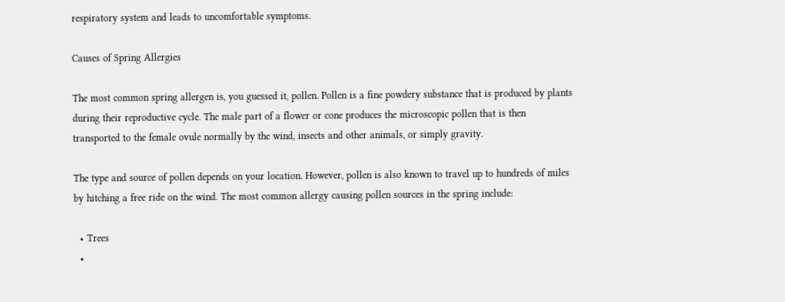respiratory system and leads to uncomfortable symptoms.

Causes of Spring Allergies

The most common spring allergen is, you guessed it, pollen. Pollen is a fine powdery substance that is produced by plants during their reproductive cycle. The male part of a flower or cone produces the microscopic pollen that is then transported to the female ovule normally by the wind, insects and other animals, or simply gravity.

The type and source of pollen depends on your location. However, pollen is also known to travel up to hundreds of miles by hitching a free ride on the wind. The most common allergy causing pollen sources in the spring include:

  • Trees
  •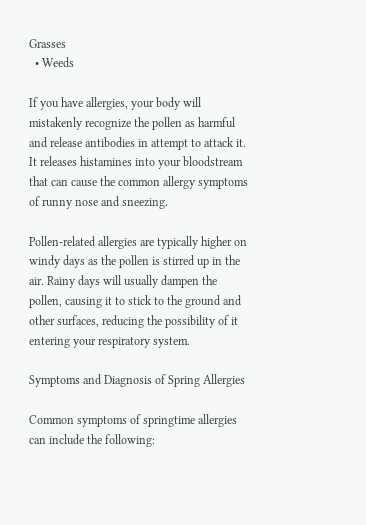Grasses
  • Weeds

If you have allergies, your body will mistakenly recognize the pollen as harmful and release antibodies in attempt to attack it. It releases histamines into your bloodstream that can cause the common allergy symptoms of runny nose and sneezing.

Pollen-related allergies are typically higher on windy days as the pollen is stirred up in the air. Rainy days will usually dampen the pollen, causing it to stick to the ground and other surfaces, reducing the possibility of it entering your respiratory system.

Symptoms and Diagnosis of Spring Allergies

Common symptoms of springtime allergies can include the following: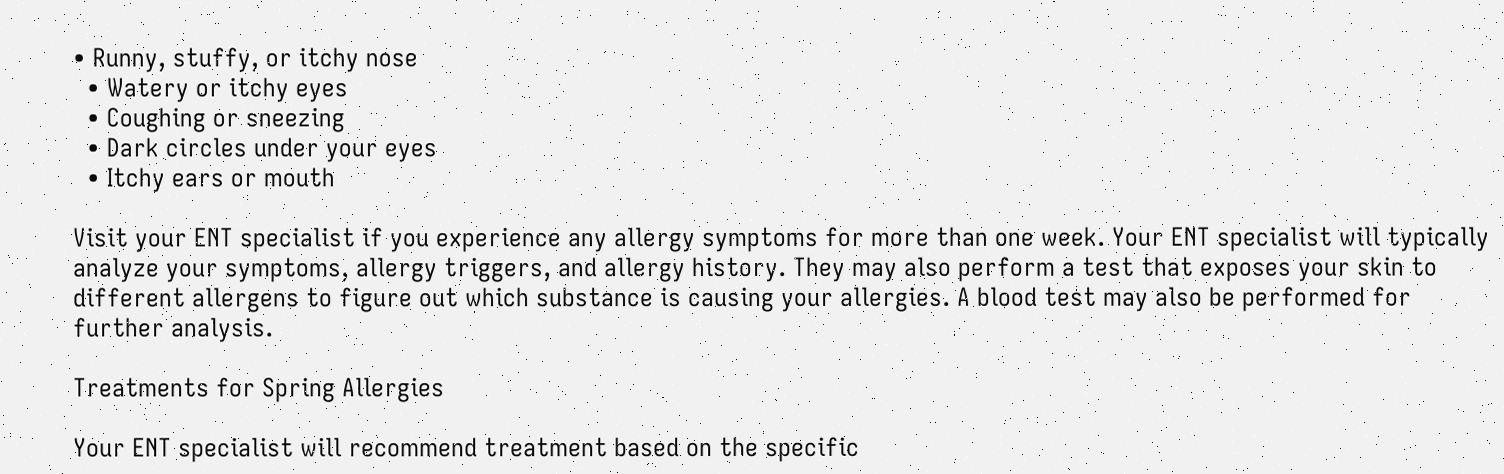• Runny, stuffy, or itchy nose
  • Watery or itchy eyes
  • Coughing or sneezing
  • Dark circles under your eyes
  • Itchy ears or mouth

Visit your ENT specialist if you experience any allergy symptoms for more than one week. Your ENT specialist will typically analyze your symptoms, allergy triggers, and allergy history. They may also perform a test that exposes your skin to different allergens to figure out which substance is causing your allergies. A blood test may also be performed for further analysis.

Treatments for Spring Allergies

Your ENT specialist will recommend treatment based on the specific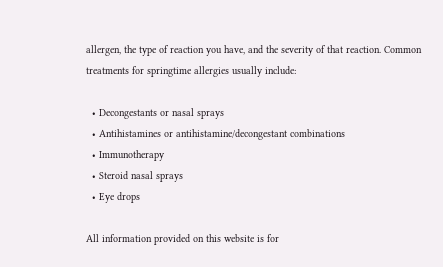allergen, the type of reaction you have, and the severity of that reaction. Common treatments for springtime allergies usually include:

  • Decongestants or nasal sprays
  • Antihistamines or antihistamine/decongestant combinations
  • Immunotherapy
  • Steroid nasal sprays
  • Eye drops

All information provided on this website is for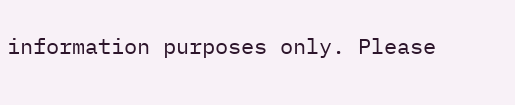information purposes only. Please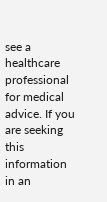see a healthcare professional for medical advice. If you are seeking this information in an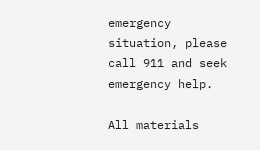emergency situation, please call 911 and seek emergency help.

All materials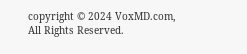copyright © 2024 VoxMD.com, All Rights Reserved.